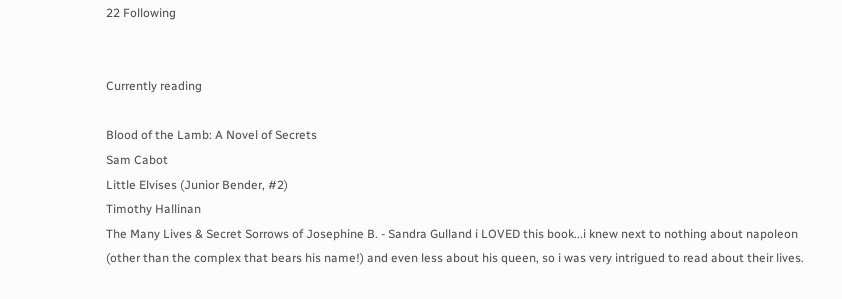22 Following


Currently reading

Blood of the Lamb: A Novel of Secrets
Sam Cabot
Little Elvises (Junior Bender, #2)
Timothy Hallinan
The Many Lives & Secret Sorrows of Josephine B. - Sandra Gulland i LOVED this book...i knew next to nothing about napoleon (other than the complex that bears his name!) and even less about his queen, so i was very intrigued to read about their lives.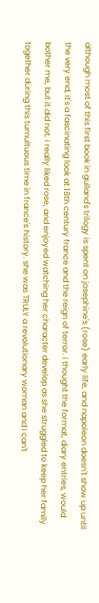although most of this first book in gulland's trilogy is spent on josephine's (rose) early life, and napoleon doesn't show up until the very end, it's a fascinating look at 18th century france and the reign of terror. i thought the format, diary entries, would bother me, but it did not. i really liked rose, and enjoyed watching her character develop as she struggled to keep her family together during this tumultuous time in france's history. she was TRULY a revolutionary woman and i can't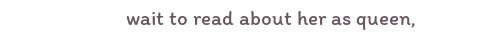wait to read about her as queen,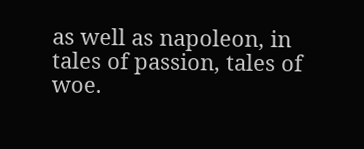as well as napoleon, in tales of passion, tales of woe.